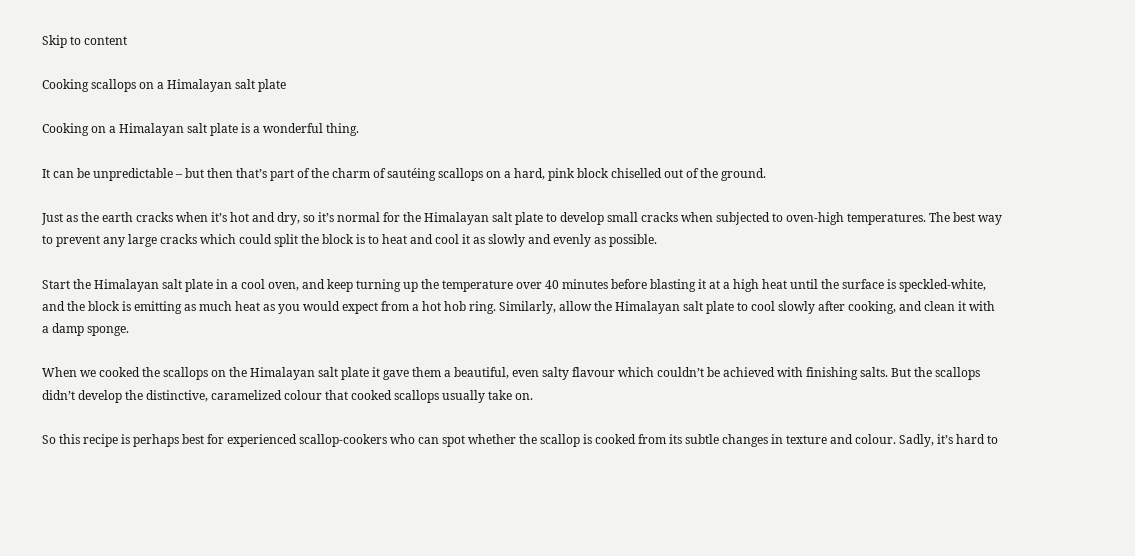Skip to content

Cooking scallops on a Himalayan salt plate

Cooking on a Himalayan salt plate is a wonderful thing.

It can be unpredictable – but then that’s part of the charm of sautéing scallops on a hard, pink block chiselled out of the ground.

Just as the earth cracks when it’s hot and dry, so it’s normal for the Himalayan salt plate to develop small cracks when subjected to oven-high temperatures. The best way to prevent any large cracks which could split the block is to heat and cool it as slowly and evenly as possible.

Start the Himalayan salt plate in a cool oven, and keep turning up the temperature over 40 minutes before blasting it at a high heat until the surface is speckled-white, and the block is emitting as much heat as you would expect from a hot hob ring. Similarly, allow the Himalayan salt plate to cool slowly after cooking, and clean it with a damp sponge.

When we cooked the scallops on the Himalayan salt plate it gave them a beautiful, even salty flavour which couldn’t be achieved with finishing salts. But the scallops didn’t develop the distinctive, caramelized colour that cooked scallops usually take on.

So this recipe is perhaps best for experienced scallop-cookers who can spot whether the scallop is cooked from its subtle changes in texture and colour. Sadly, it’s hard to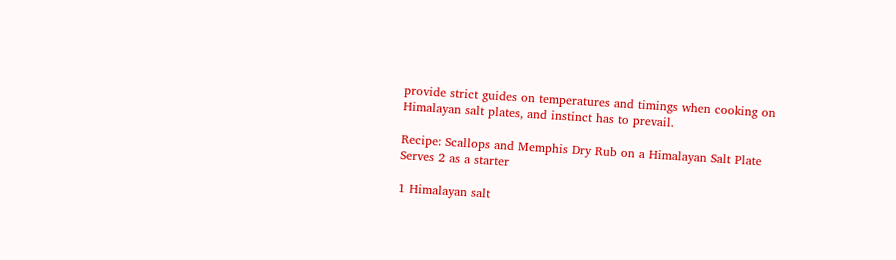provide strict guides on temperatures and timings when cooking on Himalayan salt plates, and instinct has to prevail.

Recipe: Scallops and Memphis Dry Rub on a Himalayan Salt Plate
Serves 2 as a starter

1 Himalayan salt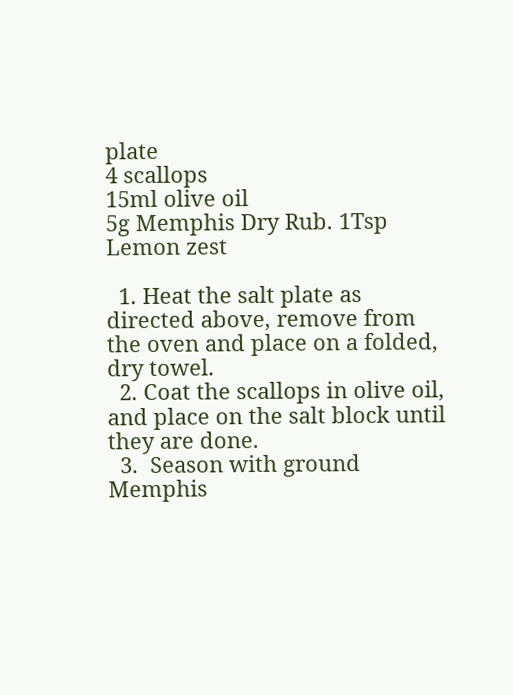plate
4 scallops
15ml olive oil
5g Memphis Dry Rub. 1Tsp
Lemon zest

  1. Heat the salt plate as directed above, remove from the oven and place on a folded, dry towel.
  2. Coat the scallops in olive oil, and place on the salt block until they are done.
  3.  Season with ground Memphis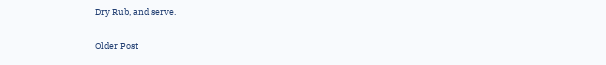Dry Rub, and serve.

Older Post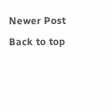Newer Post
Back to top